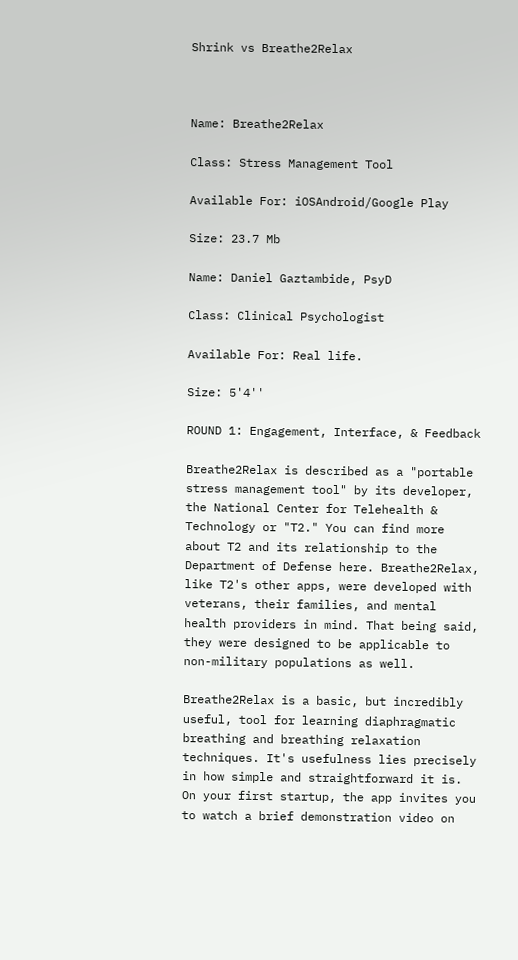Shrink vs Breathe2Relax



Name: Breathe2Relax

Class: Stress Management Tool

Available For: iOSAndroid/Google Play

Size: 23.7 Mb

Name: Daniel Gaztambide, PsyD

Class: Clinical Psychologist

Available For: Real life.

Size: 5'4''

ROUND 1: Engagement, Interface, & Feedback

Breathe2Relax is described as a "portable stress management tool" by its developer, the National Center for Telehealth & Technology or "T2." You can find more about T2 and its relationship to the Department of Defense here. Breathe2Relax, like T2's other apps, were developed with veterans, their families, and mental health providers in mind. That being said, they were designed to be applicable to non-military populations as well.

Breathe2Relax is a basic, but incredibly useful, tool for learning diaphragmatic breathing and breathing relaxation techniques. It's usefulness lies precisely in how simple and straightforward it is. On your first startup, the app invites you to watch a brief demonstration video on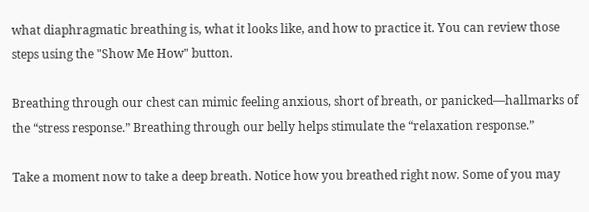what diaphragmatic breathing is, what it looks like, and how to practice it. You can review those steps using the "Show Me How" button.

Breathing through our chest can mimic feeling anxious, short of breath, or panicked—hallmarks of the “stress response.” Breathing through our belly helps stimulate the “relaxation response.”

Take a moment now to take a deep breath. Notice how you breathed right now. Some of you may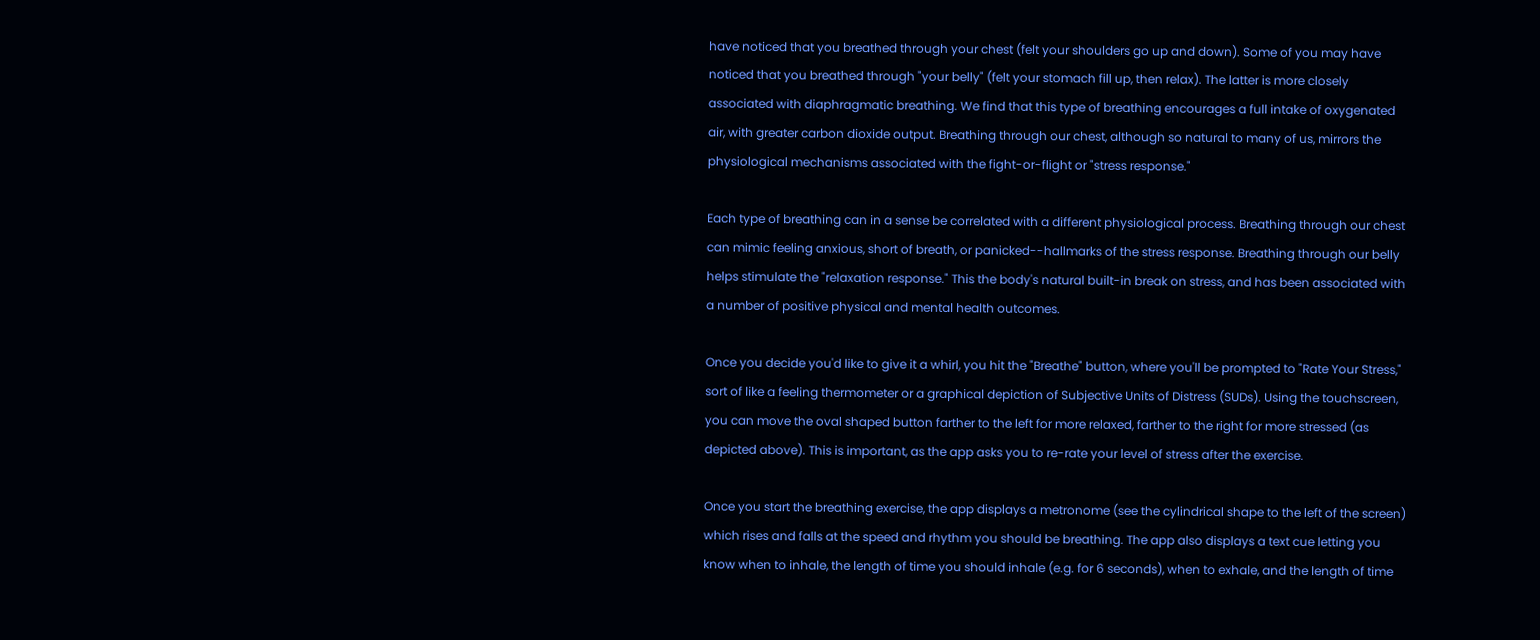have noticed that you breathed through your chest (felt your shoulders go up and down). Some of you may have noticed that you breathed through "your belly" (felt your stomach fill up, then relax). The latter is more closely associated with diaphragmatic breathing. We find that this type of breathing encourages a full intake of oxygenated air, with greater carbon dioxide output. Breathing through our chest, although so natural to many of us, mirrors the physiological mechanisms associated with the fight-or-flight or "stress response."

Each type of breathing can in a sense be correlated with a different physiological process. Breathing through our chest can mimic feeling anxious, short of breath, or panicked--hallmarks of the stress response. Breathing through our belly helps stimulate the "relaxation response." This the body's natural built-in break on stress, and has been associated with a number of positive physical and mental health outcomes.

Once you decide you'd like to give it a whirl, you hit the "Breathe" button, where you'll be prompted to "Rate Your Stress," sort of like a feeling thermometer or a graphical depiction of Subjective Units of Distress (SUDs). Using the touchscreen, you can move the oval shaped button farther to the left for more relaxed, farther to the right for more stressed (as depicted above). This is important, as the app asks you to re-rate your level of stress after the exercise.

Once you start the breathing exercise, the app displays a metronome (see the cylindrical shape to the left of the screen) which rises and falls at the speed and rhythm you should be breathing. The app also displays a text cue letting you know when to inhale, the length of time you should inhale (e.g. for 6 seconds), when to exhale, and the length of time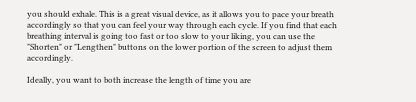you should exhale. This is a great visual device, as it allows you to pace your breath accordingly so that you can feel your way through each cycle. If you find that each breathing interval is going too fast or too slow to your liking, you can use the "Shorten" or "Lengthen" buttons on the lower portion of the screen to adjust them accordingly.

Ideally, you want to both increase the length of time you are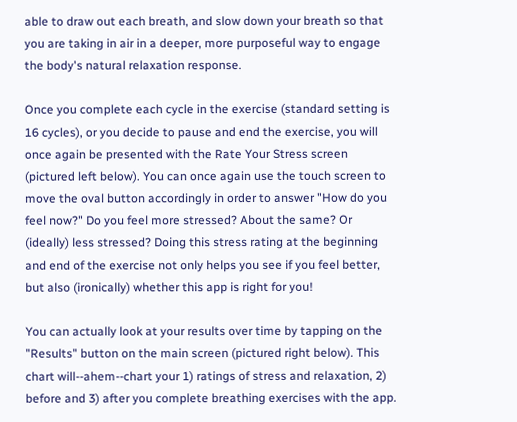able to draw out each breath, and slow down your breath so that you are taking in air in a deeper, more purposeful way to engage the body's natural relaxation response.

Once you complete each cycle in the exercise (standard setting is 16 cycles), or you decide to pause and end the exercise, you will once again be presented with the Rate Your Stress screen (pictured left below). You can once again use the touch screen to move the oval button accordingly in order to answer "How do you feel now?" Do you feel more stressed? About the same? Or (ideally) less stressed? Doing this stress rating at the beginning and end of the exercise not only helps you see if you feel better, but also (ironically) whether this app is right for you!

You can actually look at your results over time by tapping on the "Results" button on the main screen (pictured right below). This chart will--ahem--chart your 1) ratings of stress and relaxation, 2) before and 3) after you complete breathing exercises with the app.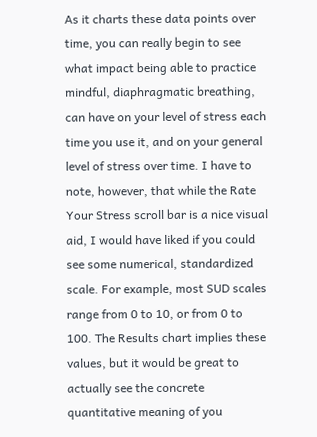As it charts these data points over time, you can really begin to see what impact being able to practice mindful, diaphragmatic breathing, can have on your level of stress each time you use it, and on your general level of stress over time. I have to note, however, that while the Rate Your Stress scroll bar is a nice visual aid, I would have liked if you could see some numerical, standardized scale. For example, most SUD scales range from 0 to 10, or from 0 to 100. The Results chart implies these values, but it would be great to actually see the concrete quantitative meaning of you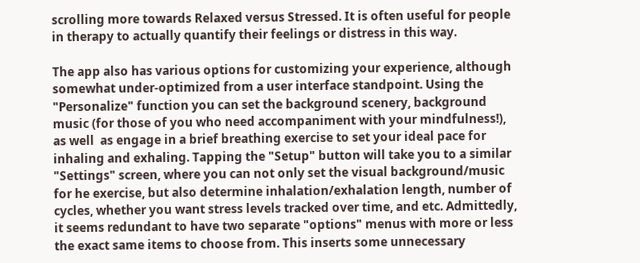scrolling more towards Relaxed versus Stressed. It is often useful for people in therapy to actually quantify their feelings or distress in this way.

The app also has various options for customizing your experience, although somewhat under-optimized from a user interface standpoint. Using the "Personalize" function you can set the background scenery, background music (for those of you who need accompaniment with your mindfulness!), as well  as engage in a brief breathing exercise to set your ideal pace for inhaling and exhaling. Tapping the "Setup" button will take you to a similar "Settings" screen, where you can not only set the visual background/music for he exercise, but also determine inhalation/exhalation length, number of cycles, whether you want stress levels tracked over time, and etc. Admittedly, it seems redundant to have two separate "options" menus with more or less the exact same items to choose from. This inserts some unnecessary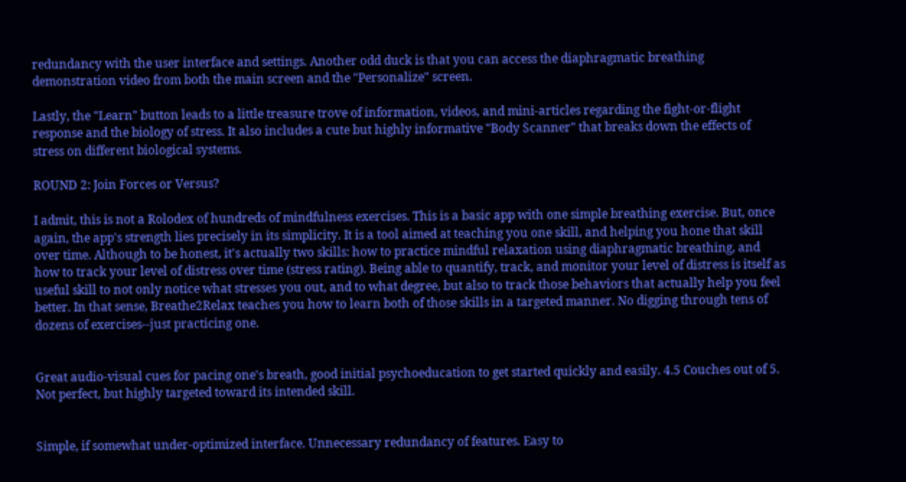redundancy with the user interface and settings. Another odd duck is that you can access the diaphragmatic breathing demonstration video from both the main screen and the "Personalize" screen.

Lastly, the "Learn" button leads to a little treasure trove of information, videos, and mini-articles regarding the fight-or-flight response and the biology of stress. It also includes a cute but highly informative "Body Scanner" that breaks down the effects of stress on different biological systems.

ROUND 2: Join Forces or Versus?

I admit, this is not a Rolodex of hundreds of mindfulness exercises. This is a basic app with one simple breathing exercise. But, once again, the app's strength lies precisely in its simplicity. It is a tool aimed at teaching you one skill, and helping you hone that skill over time. Although to be honest, it's actually two skills: how to practice mindful relaxation using diaphragmatic breathing, and how to track your level of distress over time (stress rating). Being able to quantify, track, and monitor your level of distress is itself as useful skill to not only notice what stresses you out, and to what degree, but also to track those behaviors that actually help you feel better. In that sense, Breathe2Relax teaches you how to learn both of those skills in a targeted manner. No digging through tens of dozens of exercises--just practicing one.


Great audio-visual cues for pacing one's breath, good initial psychoeducation to get started quickly and easily. 4.5 Couches out of 5. Not perfect, but highly targeted toward its intended skill.


Simple, if somewhat under-optimized interface. Unnecessary redundancy of features. Easy to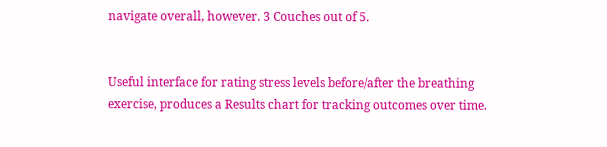navigate overall, however. 3 Couches out of 5.


Useful interface for rating stress levels before/after the breathing exercise, produces a Results chart for tracking outcomes over time.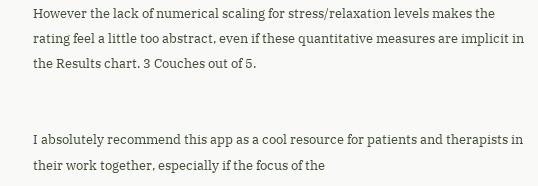However the lack of numerical scaling for stress/relaxation levels makes the rating feel a little too abstract, even if these quantitative measures are implicit in the Results chart. 3 Couches out of 5.


I absolutely recommend this app as a cool resource for patients and therapists in their work together, especially if the focus of the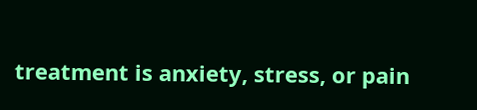treatment is anxiety, stress, or pain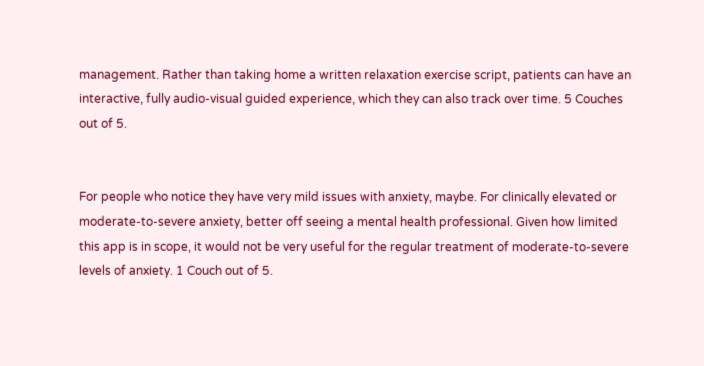management. Rather than taking home a written relaxation exercise script, patients can have an interactive, fully audio-visual guided experience, which they can also track over time. 5 Couches out of 5.


For people who notice they have very mild issues with anxiety, maybe. For clinically elevated or moderate-to-severe anxiety, better off seeing a mental health professional. Given how limited this app is in scope, it would not be very useful for the regular treatment of moderate-to-severe levels of anxiety. 1 Couch out of 5.